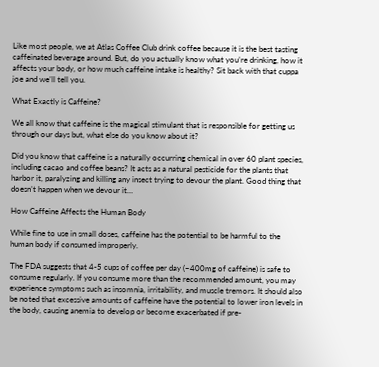Like most people, we at Atlas Coffee Club drink coffee because it is the best tasting caffeinated beverage around. But, do you actually know what you’re drinking, how it affects your body, or how much caffeine intake is healthy? Sit back with that cuppa joe and we’ll tell you.

What Exactly is Caffeine?

We all know that caffeine is the magical stimulant that is responsible for getting us through our days but, what else do you know about it?

Did you know that caffeine is a naturally occurring chemical in over 60 plant species, including cacao and coffee beans? It acts as a natural pesticide for the plants that harbor it, paralyzing and killing any insect trying to devour the plant. Good thing that doesn’t happen when we devour it…

How Caffeine Affects the Human Body

While fine to use in small doses, caffeine has the potential to be harmful to the human body if consumed improperly.

The FDA suggests that 4-5 cups of coffee per day (~400mg of caffeine) is safe to consume regularly. If you consume more than the recommended amount, you may experience symptoms such as insomnia, irritability, and muscle tremors. It should also be noted that excessive amounts of caffeine have the potential to lower iron levels in the body, causing anemia to develop or become exacerbated if pre-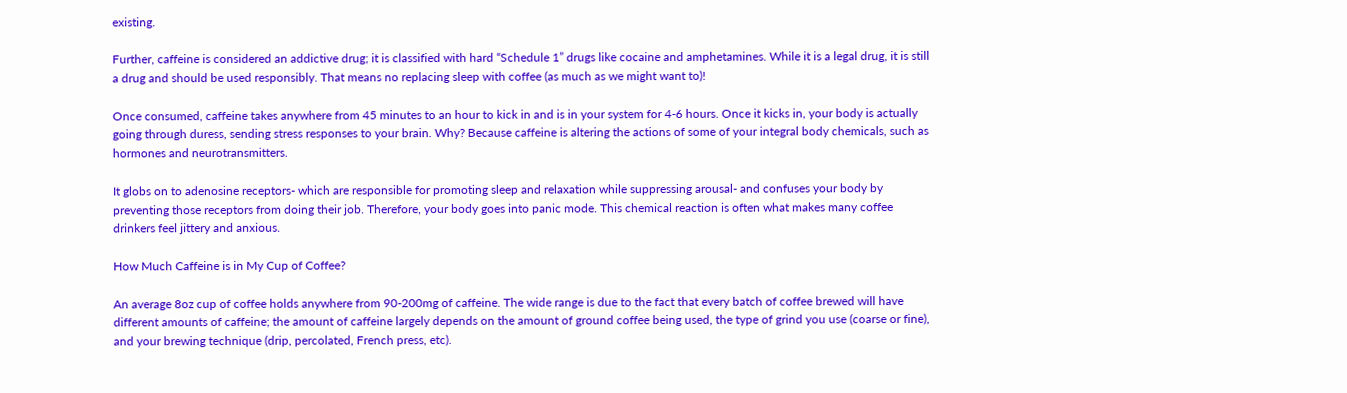existing.

Further, caffeine is considered an addictive drug; it is classified with hard “Schedule 1” drugs like cocaine and amphetamines. While it is a legal drug, it is still a drug and should be used responsibly. That means no replacing sleep with coffee (as much as we might want to)!

Once consumed, caffeine takes anywhere from 45 minutes to an hour to kick in and is in your system for 4-6 hours. Once it kicks in, your body is actually going through duress, sending stress responses to your brain. Why? Because caffeine is altering the actions of some of your integral body chemicals, such as hormones and neurotransmitters.

It globs on to adenosine receptors- which are responsible for promoting sleep and relaxation while suppressing arousal- and confuses your body by preventing those receptors from doing their job. Therefore, your body goes into panic mode. This chemical reaction is often what makes many coffee drinkers feel jittery and anxious.

How Much Caffeine is in My Cup of Coffee?

An average 8oz cup of coffee holds anywhere from 90-200mg of caffeine. The wide range is due to the fact that every batch of coffee brewed will have different amounts of caffeine; the amount of caffeine largely depends on the amount of ground coffee being used, the type of grind you use (coarse or fine), and your brewing technique (drip, percolated, French press, etc).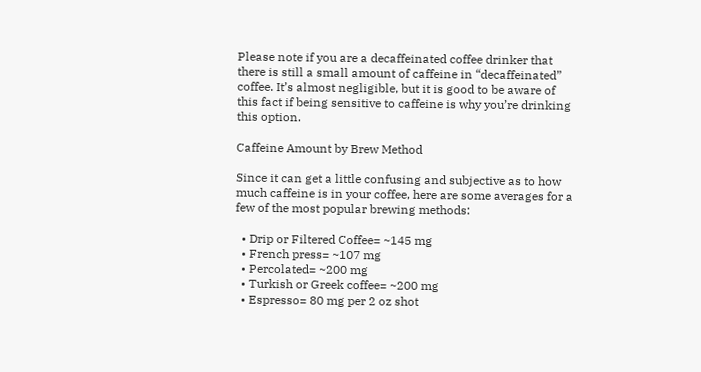Please note if you are a decaffeinated coffee drinker that there is still a small amount of caffeine in “decaffeinated” coffee. It’s almost negligible, but it is good to be aware of this fact if being sensitive to caffeine is why you’re drinking this option.

Caffeine Amount by Brew Method

Since it can get a little confusing and subjective as to how much caffeine is in your coffee, here are some averages for a few of the most popular brewing methods:

  • Drip or Filtered Coffee= ~145 mg
  • French press= ~107 mg
  • Percolated= ~200 mg
  • Turkish or Greek coffee= ~200 mg
  • Espresso= 80 mg per 2 oz shot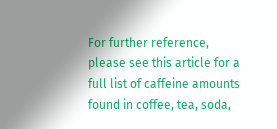For further reference, please see this article for a full list of caffeine amounts found in coffee, tea, soda,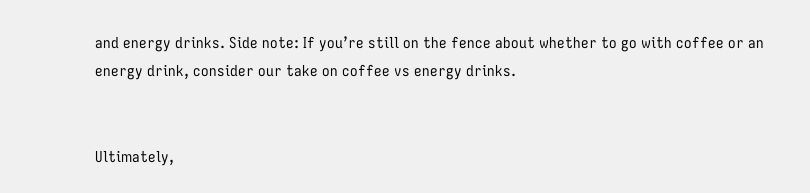and energy drinks. Side note: If you’re still on the fence about whether to go with coffee or an energy drink, consider our take on coffee vs energy drinks.


Ultimately,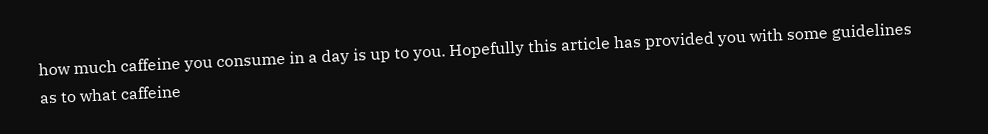how much caffeine you consume in a day is up to you. Hopefully this article has provided you with some guidelines as to what caffeine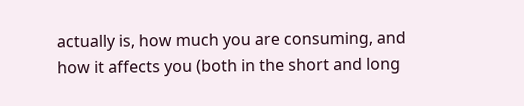actually is, how much you are consuming, and how it affects you (both in the short and long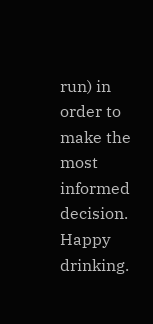run) in order to make the most informed decision. Happy drinking.